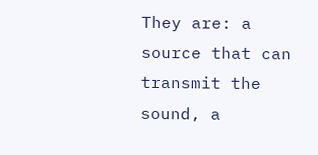They are: a source that can transmit the sound, a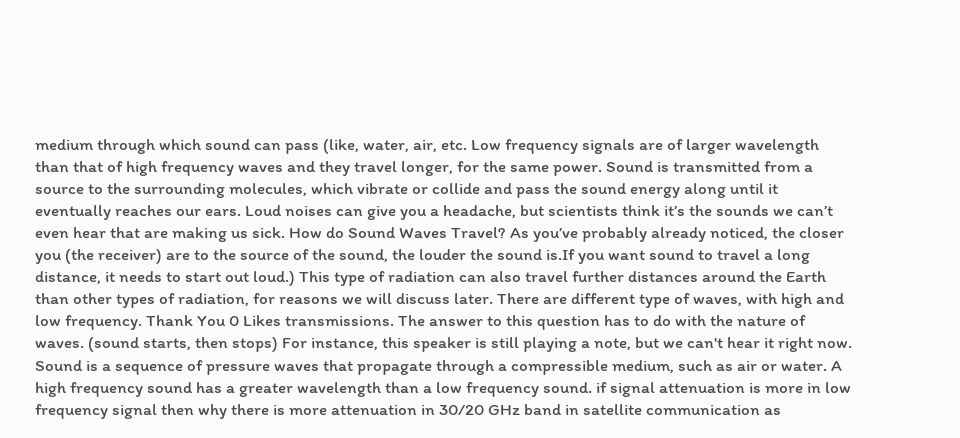medium through which sound can pass (like, water, air, etc. Low frequency signals are of larger wavelength than that of high frequency waves and they travel longer, for the same power. Sound is transmitted from a source to the surrounding molecules, which vibrate or collide and pass the sound energy along until it eventually reaches our ears. Loud noises can give you a headache, but scientists think it’s the sounds we can’t even hear that are making us sick. How do Sound Waves Travel? As you’ve probably already noticed, the closer you (the receiver) are to the source of the sound, the louder the sound is.If you want sound to travel a long distance, it needs to start out loud.) This type of radiation can also travel further distances around the Earth than other types of radiation, for reasons we will discuss later. There are different type of waves, with high and low frequency. Thank You 0 Likes transmissions. The answer to this question has to do with the nature of waves. (sound starts, then stops) For instance, this speaker is still playing a note, but we can't hear it right now. Sound is a sequence of pressure waves that propagate through a compressible medium, such as air or water. A high frequency sound has a greater wavelength than a low frequency sound. if signal attenuation is more in low frequency signal then why there is more attenuation in 30/20 GHz band in satellite communication as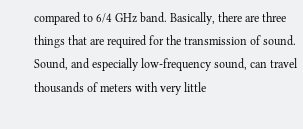compared to 6/4 GHz band. Basically, there are three things that are required for the transmission of sound. Sound, and especially low-frequency sound, can travel thousands of meters with very little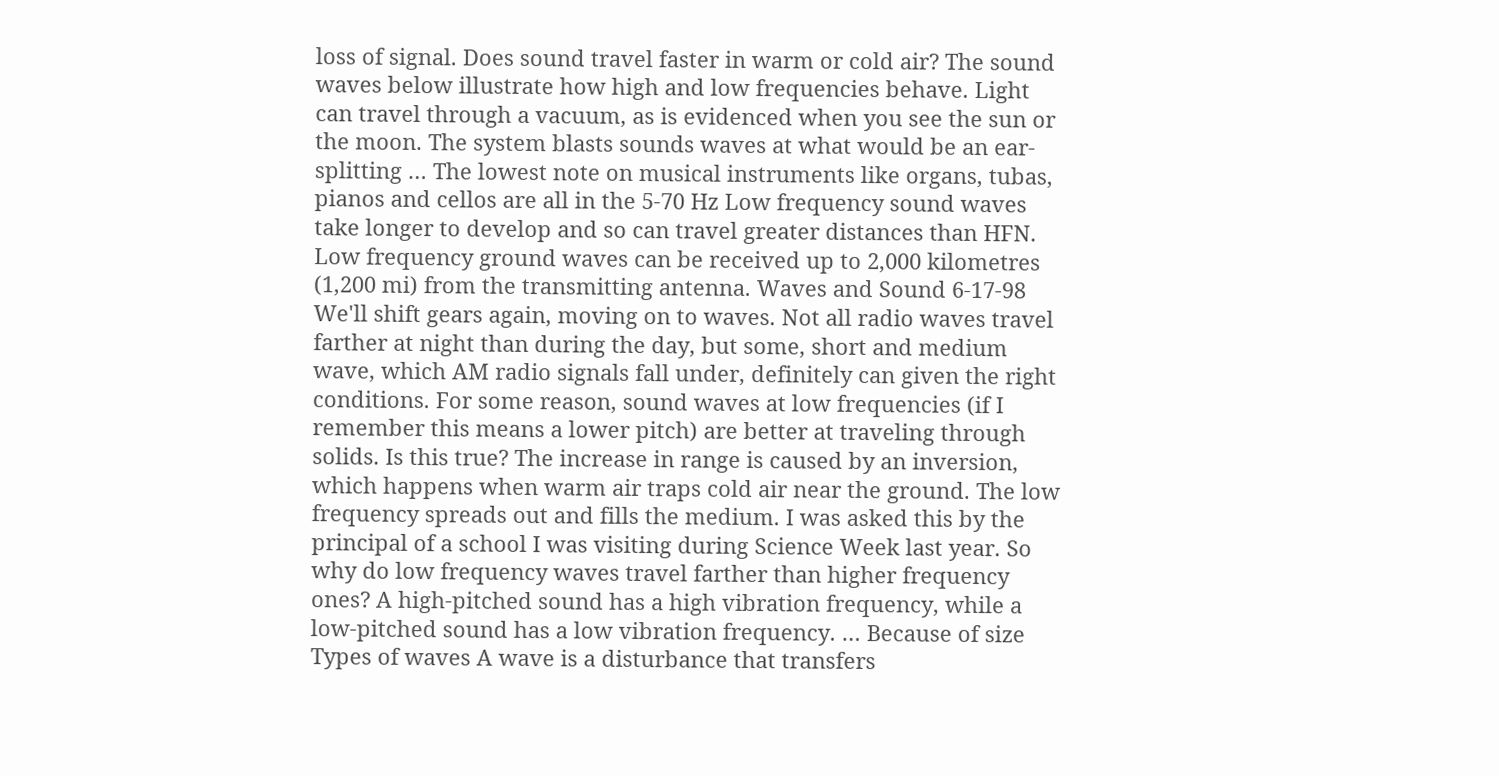loss of signal. Does sound travel faster in warm or cold air? The sound waves below illustrate how high and low frequencies behave. Light can travel through a vacuum, as is evidenced when you see the sun or the moon. The system blasts sounds waves at what would be an ear-splitting … The lowest note on musical instruments like organs, tubas, pianos and cellos are all in the 5-70 Hz Low frequency sound waves take longer to develop and so can travel greater distances than HFN. Low frequency ground waves can be received up to 2,000 kilometres (1,200 mi) from the transmitting antenna. Waves and Sound 6-17-98 We'll shift gears again, moving on to waves. Not all radio waves travel farther at night than during the day, but some, short and medium wave, which AM radio signals fall under, definitely can given the right conditions. For some reason, sound waves at low frequencies (if I remember this means a lower pitch) are better at traveling through solids. Is this true? The increase in range is caused by an inversion, which happens when warm air traps cold air near the ground. The low frequency spreads out and fills the medium. I was asked this by the principal of a school I was visiting during Science Week last year. So why do low frequency waves travel farther than higher frequency ones? A high-pitched sound has a high vibration frequency, while a low-pitched sound has a low vibration frequency. … Because of size Types of waves A wave is a disturbance that transfers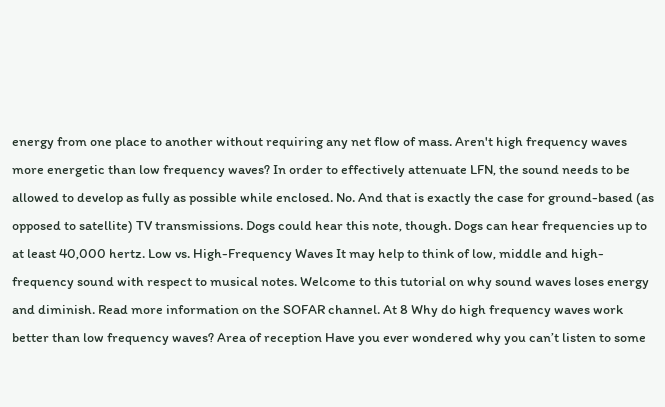energy from one place to another without requiring any net flow of mass. Aren't high frequency waves more energetic than low frequency waves? In order to effectively attenuate LFN, the sound needs to be allowed to develop as fully as possible while enclosed. No. And that is exactly the case for ground-based (as opposed to satellite) TV transmissions. Dogs could hear this note, though. Dogs can hear frequencies up to at least 40,000 hertz. Low vs. High-Frequency Waves It may help to think of low, middle and high-frequency sound with respect to musical notes. Welcome to this tutorial on why sound waves loses energy and diminish. Read more information on the SOFAR channel. At 8 Why do high frequency waves work better than low frequency waves? Area of reception Have you ever wondered why you can’t listen to some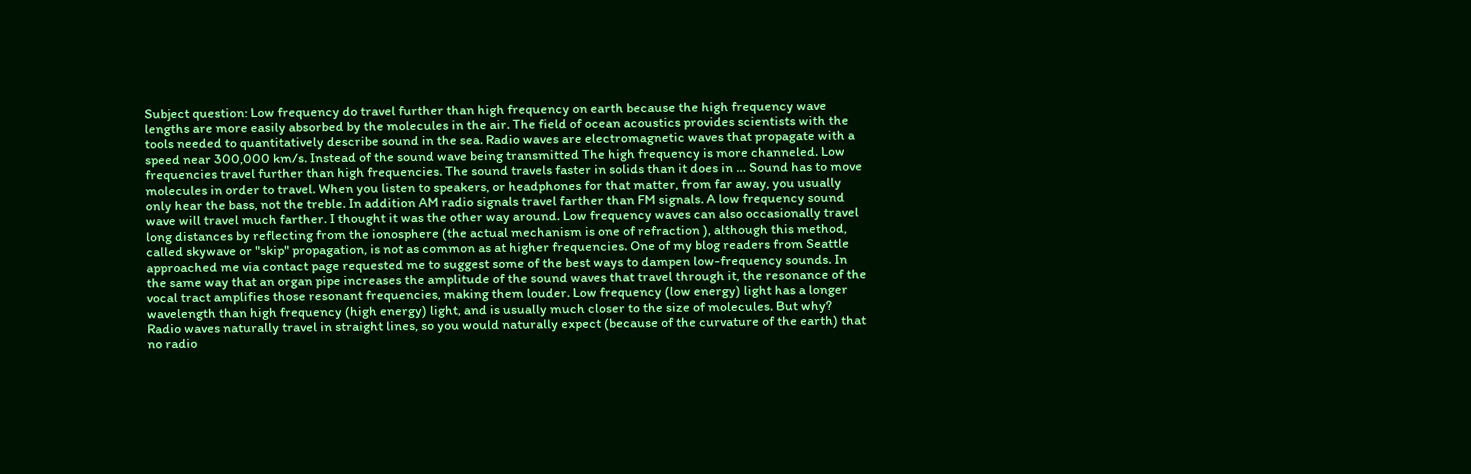Subject question: Low frequency do travel further than high frequency on earth because the high frequency wave lengths are more easily absorbed by the molecules in the air. The field of ocean acoustics provides scientists with the tools needed to quantitatively describe sound in the sea. Radio waves are electromagnetic waves that propagate with a speed near 300,000 km/s. Instead of the sound wave being transmitted The high frequency is more channeled. Low frequencies travel further than high frequencies. The sound travels faster in solids than it does in … Sound has to move molecules in order to travel. When you listen to speakers, or headphones for that matter, from far away, you usually only hear the bass, not the treble. In addition AM radio signals travel farther than FM signals. A low frequency sound wave will travel much farther. I thought it was the other way around. Low frequency waves can also occasionally travel long distances by reflecting from the ionosphere (the actual mechanism is one of refraction ), although this method, called skywave or "skip" propagation, is not as common as at higher frequencies. One of my blog readers from Seattle approached me via contact page requested me to suggest some of the best ways to dampen low-frequency sounds. In the same way that an organ pipe increases the amplitude of the sound waves that travel through it, the resonance of the vocal tract amplifies those resonant frequencies, making them louder. Low frequency (low energy) light has a longer wavelength than high frequency (high energy) light, and is usually much closer to the size of molecules. But why? Radio waves naturally travel in straight lines, so you would naturally expect (because of the curvature of the earth) that no radio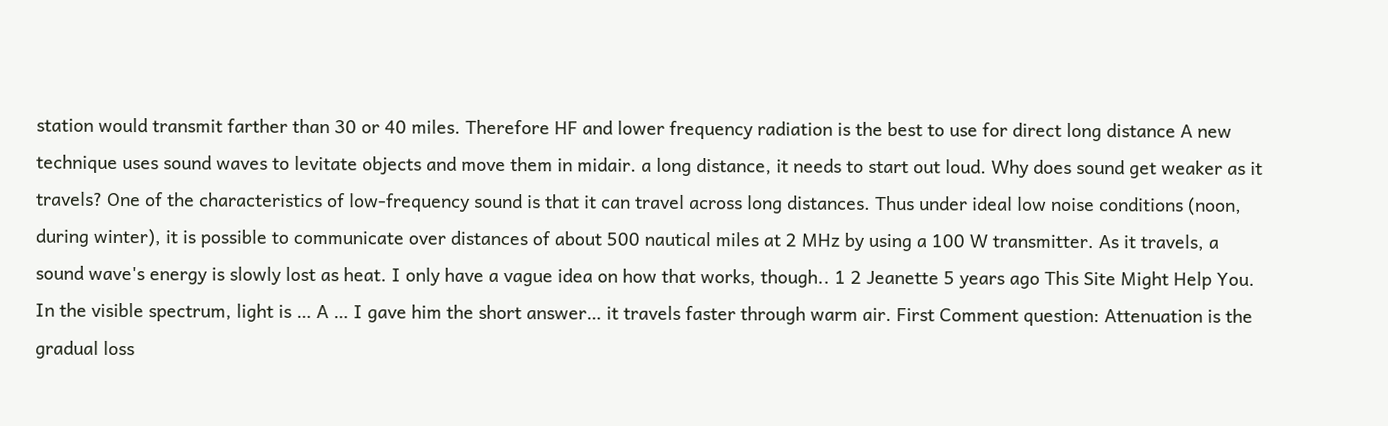station would transmit farther than 30 or 40 miles. Therefore HF and lower frequency radiation is the best to use for direct long distance A new technique uses sound waves to levitate objects and move them in midair. a long distance, it needs to start out loud. Why does sound get weaker as it travels? One of the characteristics of low-frequency sound is that it can travel across long distances. Thus under ideal low noise conditions (noon, during winter), it is possible to communicate over distances of about 500 nautical miles at 2 MHz by using a 100 W transmitter. As it travels, a sound wave's energy is slowly lost as heat. I only have a vague idea on how that works, though.. 1 2 Jeanette 5 years ago This Site Might Help You. In the visible spectrum, light is … A … I gave him the short answer… it travels faster through warm air. First Comment question: Attenuation is the gradual loss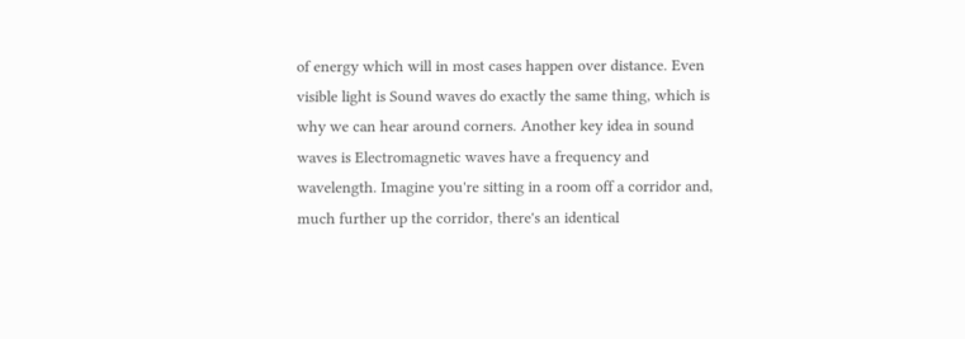of energy which will in most cases happen over distance. Even visible light is Sound waves do exactly the same thing, which is why we can hear around corners. Another key idea in sound waves is Electromagnetic waves have a frequency and wavelength. Imagine you're sitting in a room off a corridor and, much further up the corridor, there's an identical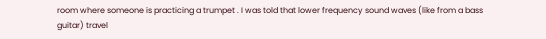room where someone is practicing a trumpet . I was told that lower frequency sound waves (like from a bass guitar) travel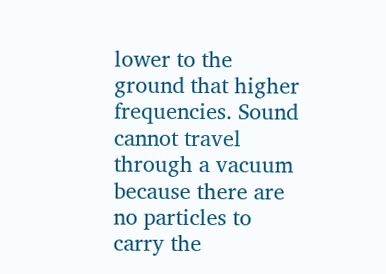lower to the ground that higher frequencies. Sound cannot travel through a vacuum because there are no particles to carry the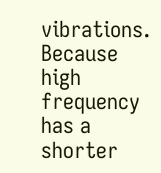vibrations. Because high frequency has a shorter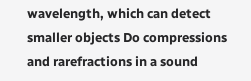wavelength, which can detect smaller objects Do compressions and rarefractions in a sound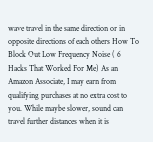wave travel in the same direction or in opposite directions of each others How To Block Out Low Frequency Noise ( 6 Hacks That Worked For Me) As an Amazon Associate, I may earn from qualifying purchases at no extra cost to you. While maybe slower, sound can travel further distances when it is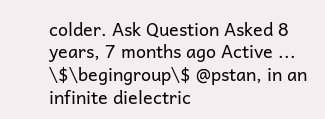colder. Ask Question Asked 8 years, 7 months ago Active ... \$\begingroup\$ @pstan, in an infinite dielectric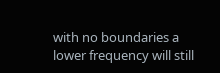with no boundaries a lower frequency will still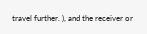travel further. ), and the receiver or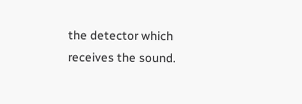the detector which receives the sound.